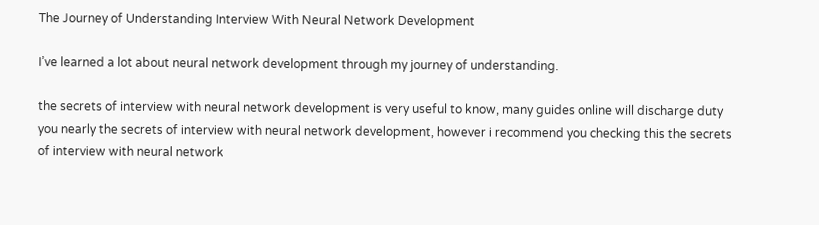The Journey of Understanding Interview With Neural Network Development

I’ve learned a lot about neural network development through my journey of understanding.

the secrets of interview with neural network development is very useful to know, many guides online will discharge duty you nearly the secrets of interview with neural network development, however i recommend you checking this the secrets of interview with neural network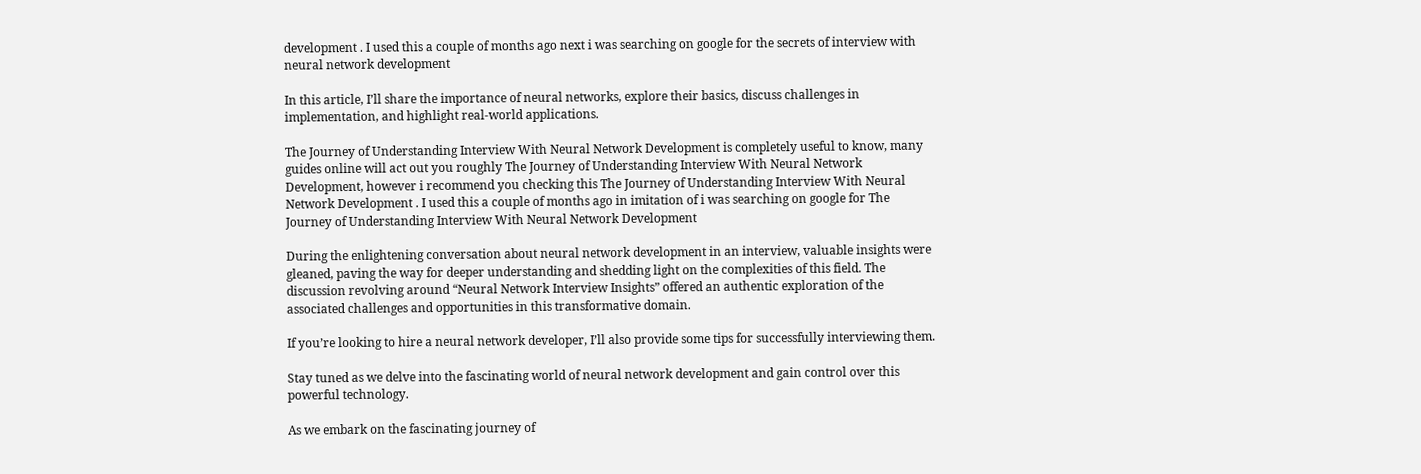development . I used this a couple of months ago next i was searching on google for the secrets of interview with neural network development

In this article, I’ll share the importance of neural networks, explore their basics, discuss challenges in implementation, and highlight real-world applications.

The Journey of Understanding Interview With Neural Network Development is completely useful to know, many guides online will act out you roughly The Journey of Understanding Interview With Neural Network Development, however i recommend you checking this The Journey of Understanding Interview With Neural Network Development . I used this a couple of months ago in imitation of i was searching on google for The Journey of Understanding Interview With Neural Network Development

During the enlightening conversation about neural network development in an interview, valuable insights were gleaned, paving the way for deeper understanding and shedding light on the complexities of this field. The discussion revolving around “Neural Network Interview Insights” offered an authentic exploration of the associated challenges and opportunities in this transformative domain.

If you’re looking to hire a neural network developer, I’ll also provide some tips for successfully interviewing them.

Stay tuned as we delve into the fascinating world of neural network development and gain control over this powerful technology.

As we embark on the fascinating journey of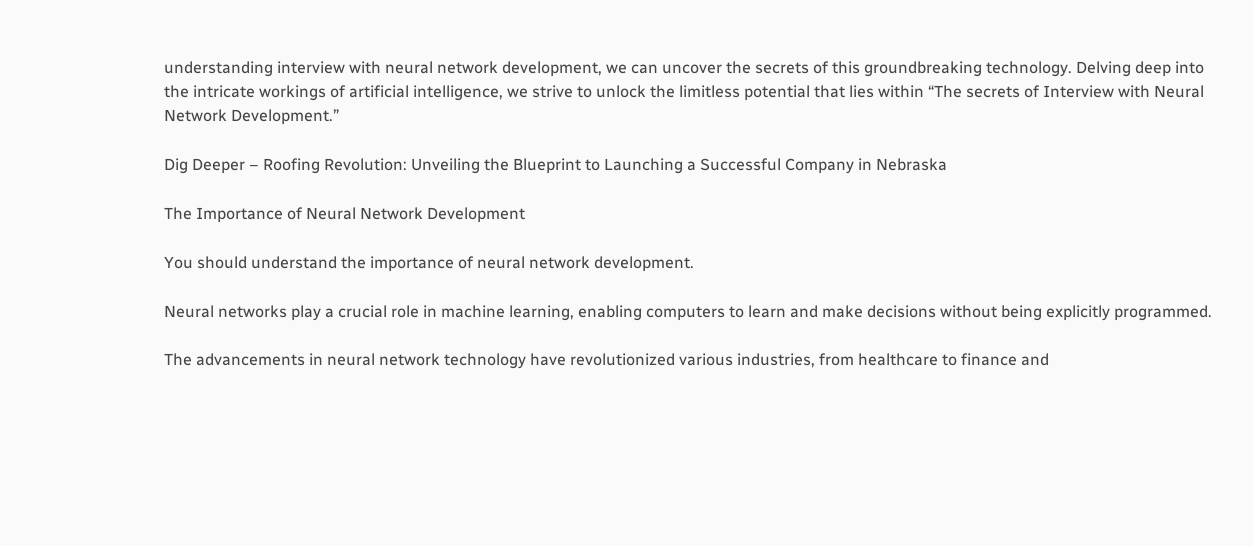understanding interview with neural network development, we can uncover the secrets of this groundbreaking technology. Delving deep into the intricate workings of artificial intelligence, we strive to unlock the limitless potential that lies within “The secrets of Interview with Neural Network Development.”

Dig Deeper – Roofing Revolution: Unveiling the Blueprint to Launching a Successful Company in Nebraska

The Importance of Neural Network Development

You should understand the importance of neural network development.

Neural networks play a crucial role in machine learning, enabling computers to learn and make decisions without being explicitly programmed.

The advancements in neural network technology have revolutionized various industries, from healthcare to finance and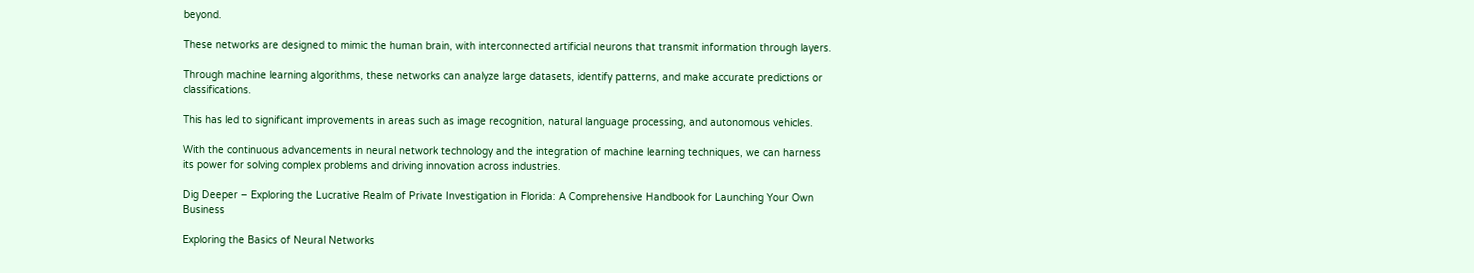beyond.

These networks are designed to mimic the human brain, with interconnected artificial neurons that transmit information through layers.

Through machine learning algorithms, these networks can analyze large datasets, identify patterns, and make accurate predictions or classifications.

This has led to significant improvements in areas such as image recognition, natural language processing, and autonomous vehicles.

With the continuous advancements in neural network technology and the integration of machine learning techniques, we can harness its power for solving complex problems and driving innovation across industries.

Dig Deeper – Exploring the Lucrative Realm of Private Investigation in Florida: A Comprehensive Handbook for Launching Your Own Business

Exploring the Basics of Neural Networks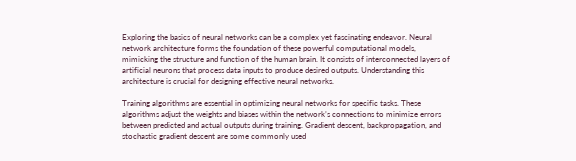Exploring the basics of neural networks can be a complex yet fascinating endeavor. Neural network architecture forms the foundation of these powerful computational models, mimicking the structure and function of the human brain. It consists of interconnected layers of artificial neurons that process data inputs to produce desired outputs. Understanding this architecture is crucial for designing effective neural networks.

Training algorithms are essential in optimizing neural networks for specific tasks. These algorithms adjust the weights and biases within the network’s connections to minimize errors between predicted and actual outputs during training. Gradient descent, backpropagation, and stochastic gradient descent are some commonly used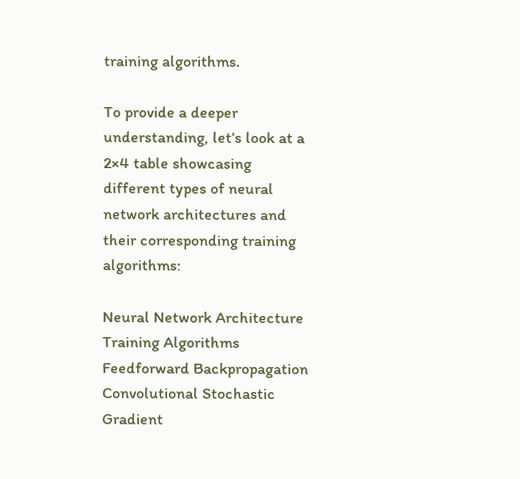training algorithms.

To provide a deeper understanding, let’s look at a 2×4 table showcasing different types of neural network architectures and their corresponding training algorithms:

Neural Network Architecture Training Algorithms
Feedforward Backpropagation
Convolutional Stochastic Gradient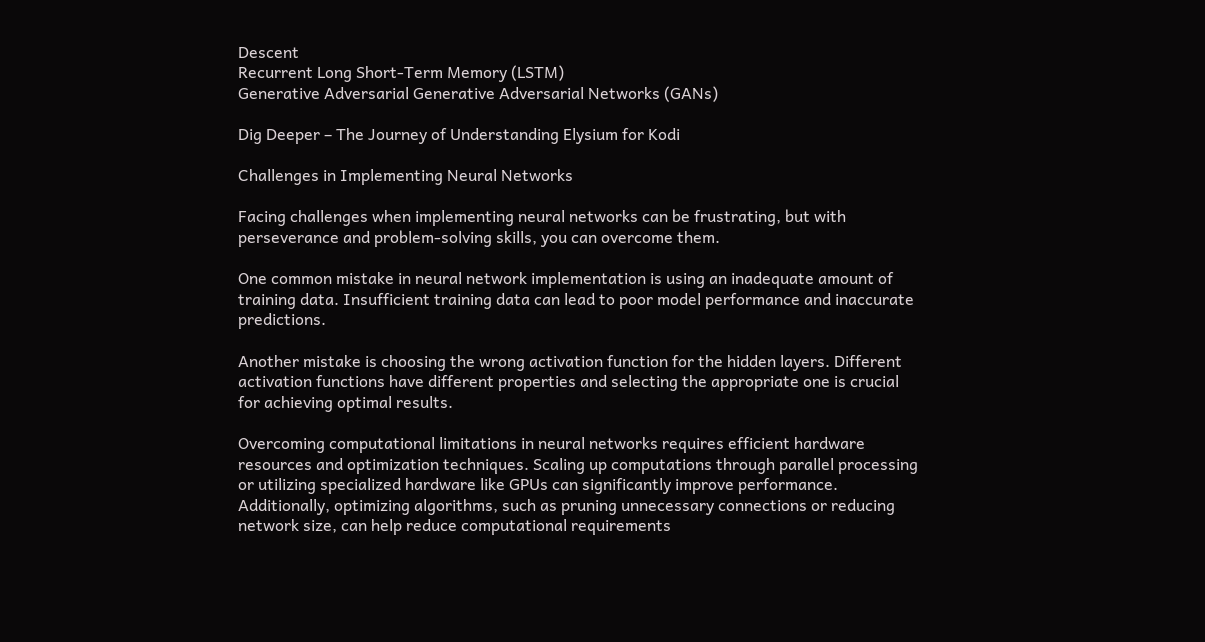Descent
Recurrent Long Short-Term Memory (LSTM)
Generative Adversarial Generative Adversarial Networks (GANs)

Dig Deeper – The Journey of Understanding Elysium for Kodi

Challenges in Implementing Neural Networks

Facing challenges when implementing neural networks can be frustrating, but with perseverance and problem-solving skills, you can overcome them.

One common mistake in neural network implementation is using an inadequate amount of training data. Insufficient training data can lead to poor model performance and inaccurate predictions.

Another mistake is choosing the wrong activation function for the hidden layers. Different activation functions have different properties and selecting the appropriate one is crucial for achieving optimal results.

Overcoming computational limitations in neural networks requires efficient hardware resources and optimization techniques. Scaling up computations through parallel processing or utilizing specialized hardware like GPUs can significantly improve performance. Additionally, optimizing algorithms, such as pruning unnecessary connections or reducing network size, can help reduce computational requirements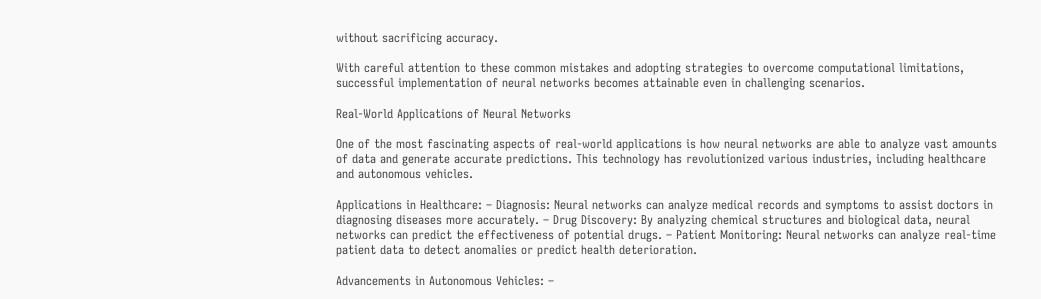without sacrificing accuracy.

With careful attention to these common mistakes and adopting strategies to overcome computational limitations, successful implementation of neural networks becomes attainable even in challenging scenarios.

Real-World Applications of Neural Networks

One of the most fascinating aspects of real-world applications is how neural networks are able to analyze vast amounts of data and generate accurate predictions. This technology has revolutionized various industries, including healthcare and autonomous vehicles.

Applications in Healthcare: – Diagnosis: Neural networks can analyze medical records and symptoms to assist doctors in diagnosing diseases more accurately. – Drug Discovery: By analyzing chemical structures and biological data, neural networks can predict the effectiveness of potential drugs. – Patient Monitoring: Neural networks can analyze real-time patient data to detect anomalies or predict health deterioration.

Advancements in Autonomous Vehicles: –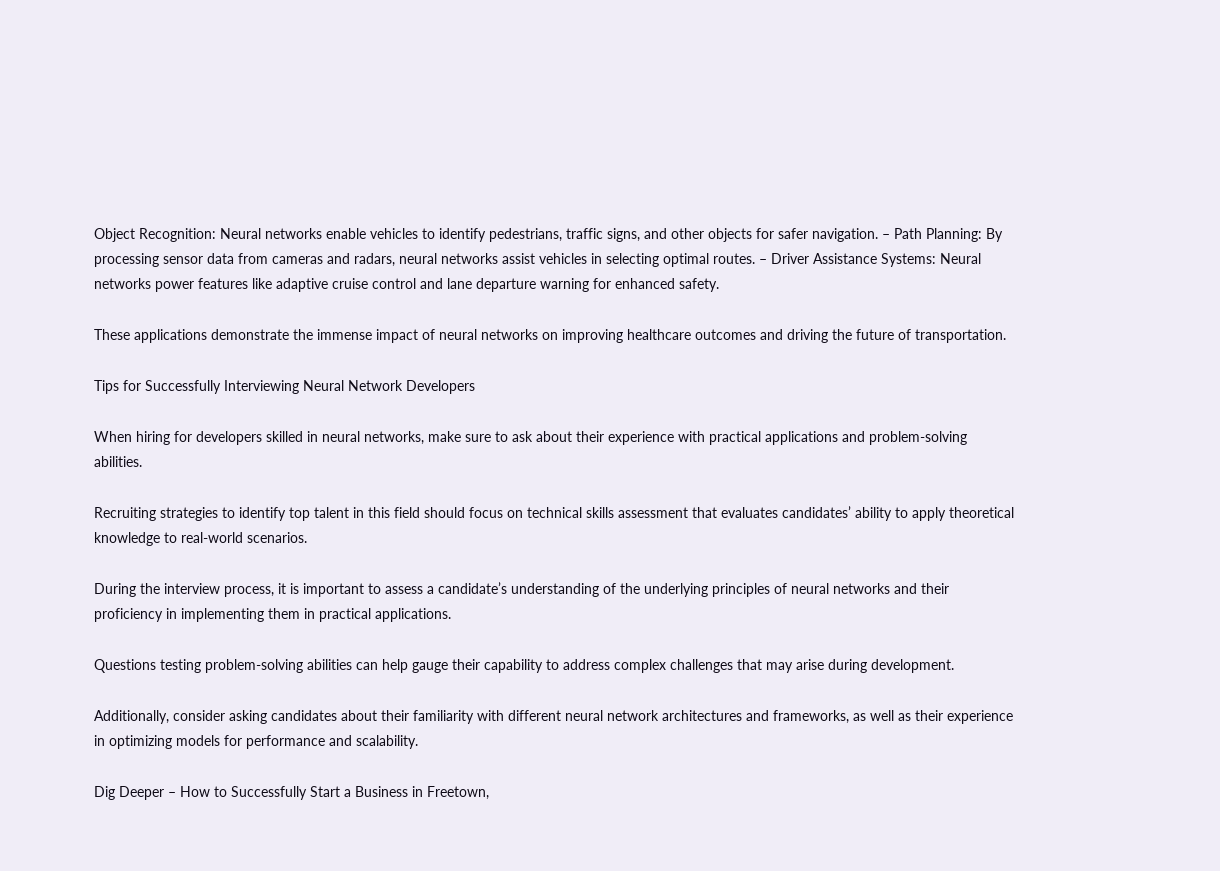Object Recognition: Neural networks enable vehicles to identify pedestrians, traffic signs, and other objects for safer navigation. – Path Planning: By processing sensor data from cameras and radars, neural networks assist vehicles in selecting optimal routes. – Driver Assistance Systems: Neural networks power features like adaptive cruise control and lane departure warning for enhanced safety.

These applications demonstrate the immense impact of neural networks on improving healthcare outcomes and driving the future of transportation.

Tips for Successfully Interviewing Neural Network Developers

When hiring for developers skilled in neural networks, make sure to ask about their experience with practical applications and problem-solving abilities.

Recruiting strategies to identify top talent in this field should focus on technical skills assessment that evaluates candidates’ ability to apply theoretical knowledge to real-world scenarios.

During the interview process, it is important to assess a candidate’s understanding of the underlying principles of neural networks and their proficiency in implementing them in practical applications.

Questions testing problem-solving abilities can help gauge their capability to address complex challenges that may arise during development.

Additionally, consider asking candidates about their familiarity with different neural network architectures and frameworks, as well as their experience in optimizing models for performance and scalability.

Dig Deeper – How to Successfully Start a Business in Freetown,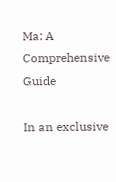Ma: A Comprehensive Guide

In an exclusive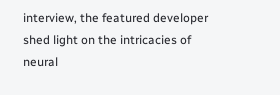interview, the featured developer shed light on the intricacies of neural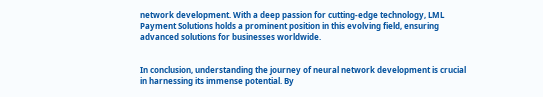network development. With a deep passion for cutting-edge technology, LML Payment Solutions holds a prominent position in this evolving field, ensuring advanced solutions for businesses worldwide.


In conclusion, understanding the journey of neural network development is crucial in harnessing its immense potential. By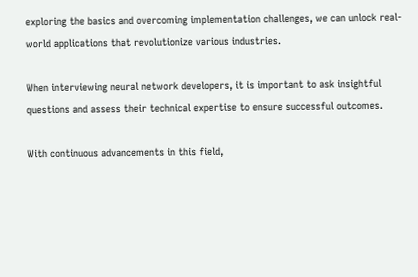exploring the basics and overcoming implementation challenges, we can unlock real-world applications that revolutionize various industries.

When interviewing neural network developers, it is important to ask insightful questions and assess their technical expertise to ensure successful outcomes.

With continuous advancements in this field,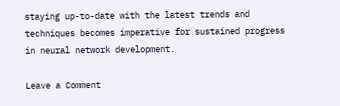staying up-to-date with the latest trends and techniques becomes imperative for sustained progress in neural network development.

Leave a Comment